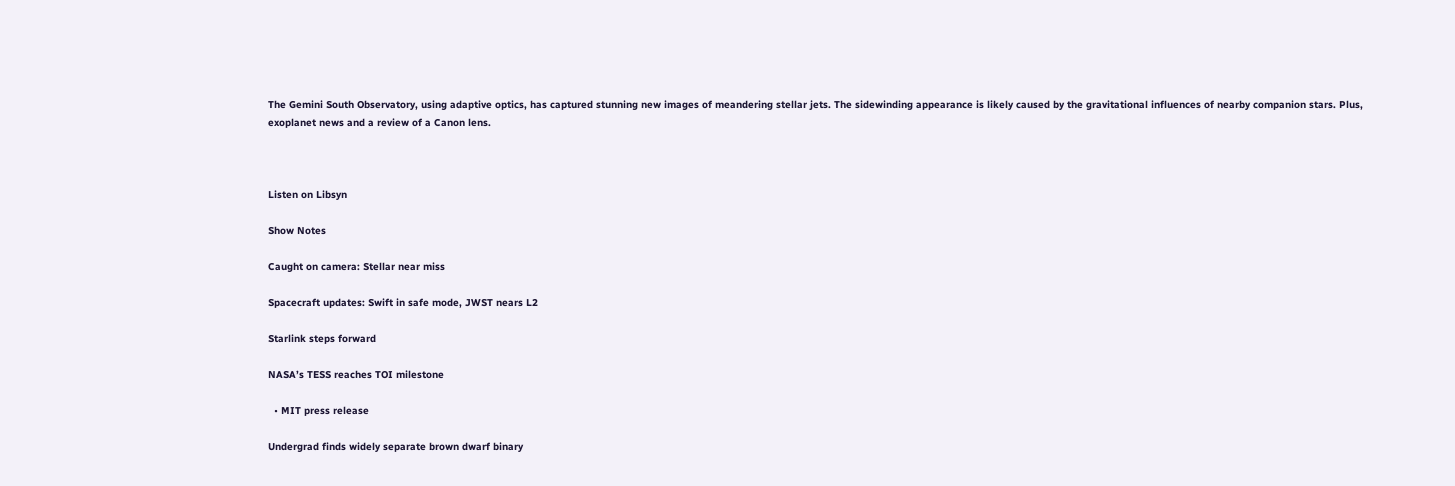The Gemini South Observatory, using adaptive optics, has captured stunning new images of meandering stellar jets. The sidewinding appearance is likely caused by the gravitational influences of nearby companion stars. Plus, exoplanet news and a review of a Canon lens.



Listen on Libsyn

Show Notes

Caught on camera: Stellar near miss

Spacecraft updates: Swift in safe mode, JWST nears L2

Starlink steps forward

NASA’s TESS reaches TOI milestone

  • MIT press release

Undergrad finds widely separate brown dwarf binary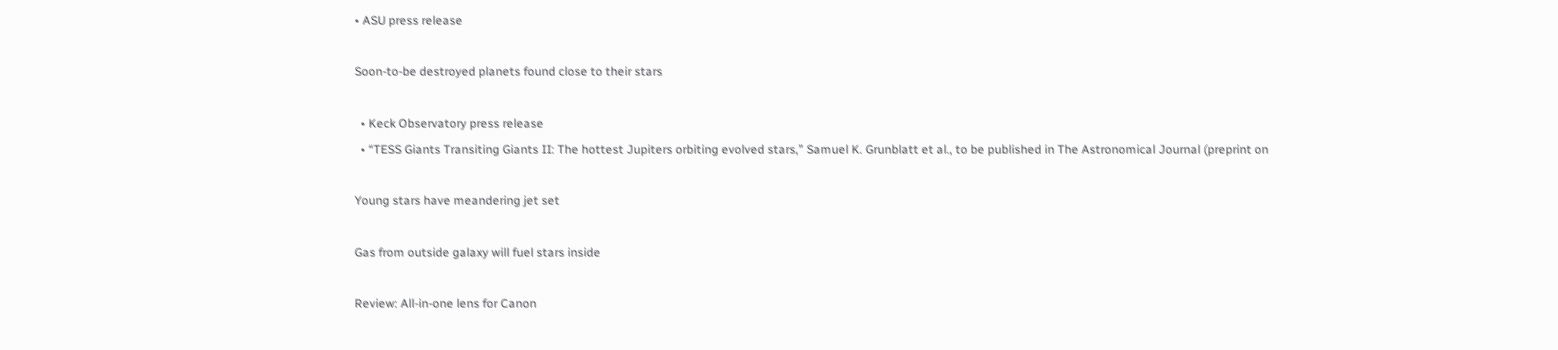• ASU press release

Soon-to-be destroyed planets found close to their stars

  • Keck Observatory press release
  • “TESS Giants Transiting Giants II: The hottest Jupiters orbiting evolved stars,” Samuel K. Grunblatt et al., to be published in The Astronomical Journal (preprint on

Young stars have meandering jet set

Gas from outside galaxy will fuel stars inside

Review: All-in-one lens for Canon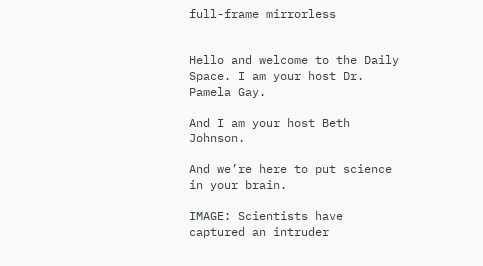full-frame mirrorless


Hello and welcome to the Daily Space. I am your host Dr. Pamela Gay.

And I am your host Beth Johnson.

And we’re here to put science in your brain.

IMAGE: Scientists have captured an intruder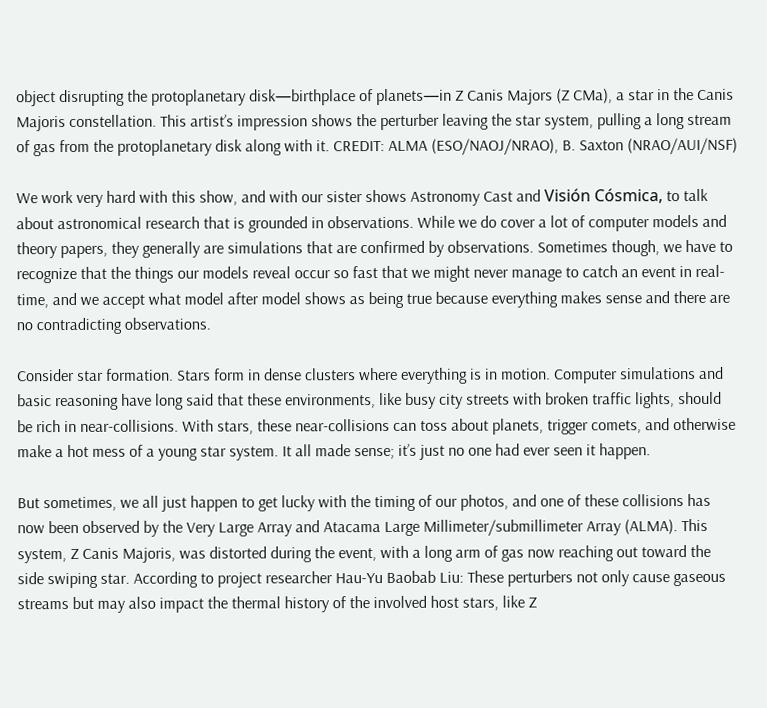object disrupting the protoplanetary disk—birthplace of planets—in Z Canis Majors (Z CMa), a star in the Canis Majoris constellation. This artist’s impression shows the perturber leaving the star system, pulling a long stream of gas from the protoplanetary disk along with it. CREDIT: ALMA (ESO/NAOJ/NRAO), B. Saxton (NRAO/AUI/NSF)

We work very hard with this show, and with our sister shows Astronomy Cast and Visión Cósmica, to talk about astronomical research that is grounded in observations. While we do cover a lot of computer models and theory papers, they generally are simulations that are confirmed by observations. Sometimes though, we have to recognize that the things our models reveal occur so fast that we might never manage to catch an event in real-time, and we accept what model after model shows as being true because everything makes sense and there are no contradicting observations.

Consider star formation. Stars form in dense clusters where everything is in motion. Computer simulations and basic reasoning have long said that these environments, like busy city streets with broken traffic lights, should be rich in near-collisions. With stars, these near-collisions can toss about planets, trigger comets, and otherwise make a hot mess of a young star system. It all made sense; it’s just no one had ever seen it happen.

But sometimes, we all just happen to get lucky with the timing of our photos, and one of these collisions has now been observed by the Very Large Array and Atacama Large Millimeter/submillimeter Array (ALMA). This system, Z Canis Majoris, was distorted during the event, with a long arm of gas now reaching out toward the side swiping star. According to project researcher Hau-Yu Baobab Liu: These perturbers not only cause gaseous streams but may also impact the thermal history of the involved host stars, like Z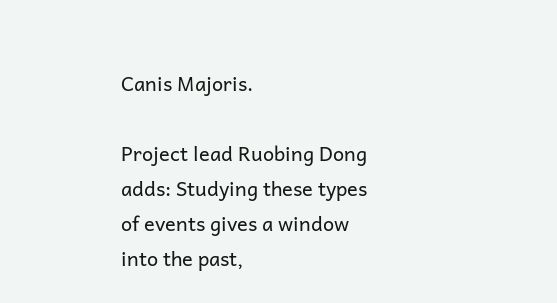Canis Majoris.

Project lead Ruobing Dong adds: Studying these types of events gives a window into the past,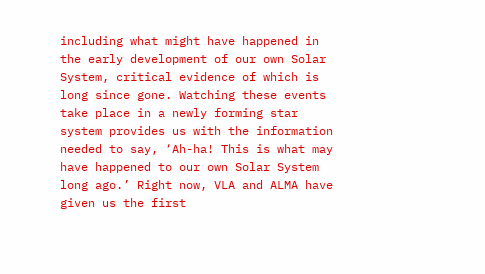including what might have happened in the early development of our own Solar System, critical evidence of which is long since gone. Watching these events take place in a newly forming star system provides us with the information needed to say, ‘Ah-ha! This is what may have happened to our own Solar System long ago.’ Right now, VLA and ALMA have given us the first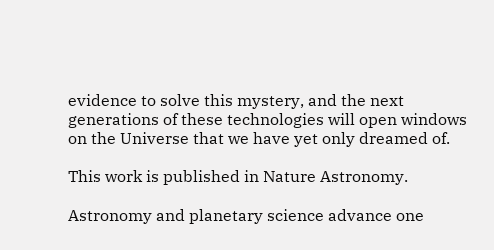evidence to solve this mystery, and the next generations of these technologies will open windows on the Universe that we have yet only dreamed of.

This work is published in Nature Astronomy.

Astronomy and planetary science advance one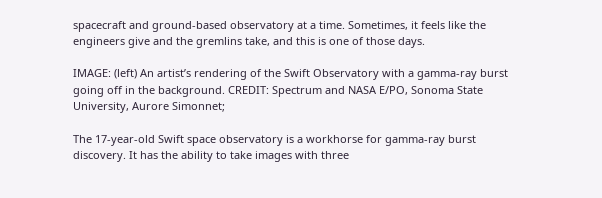spacecraft and ground-based observatory at a time. Sometimes, it feels like the engineers give and the gremlins take, and this is one of those days.

IMAGE: (left) An artist’s rendering of the Swift Observatory with a gamma-ray burst going off in the background. CREDIT: Spectrum and NASA E/PO, Sonoma State University, Aurore Simonnet;

The 17-year-old Swift space observatory is a workhorse for gamma-ray burst discovery. It has the ability to take images with three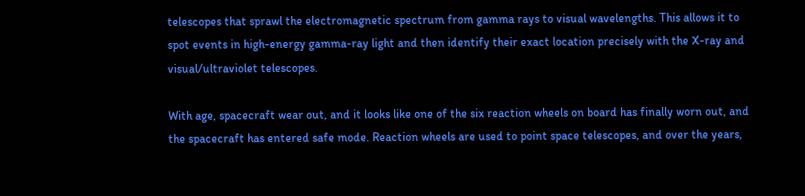telescopes that sprawl the electromagnetic spectrum from gamma rays to visual wavelengths. This allows it to spot events in high-energy gamma-ray light and then identify their exact location precisely with the X-ray and visual/ultraviolet telescopes.

With age, spacecraft wear out, and it looks like one of the six reaction wheels on board has finally worn out, and the spacecraft has entered safe mode. Reaction wheels are used to point space telescopes, and over the years,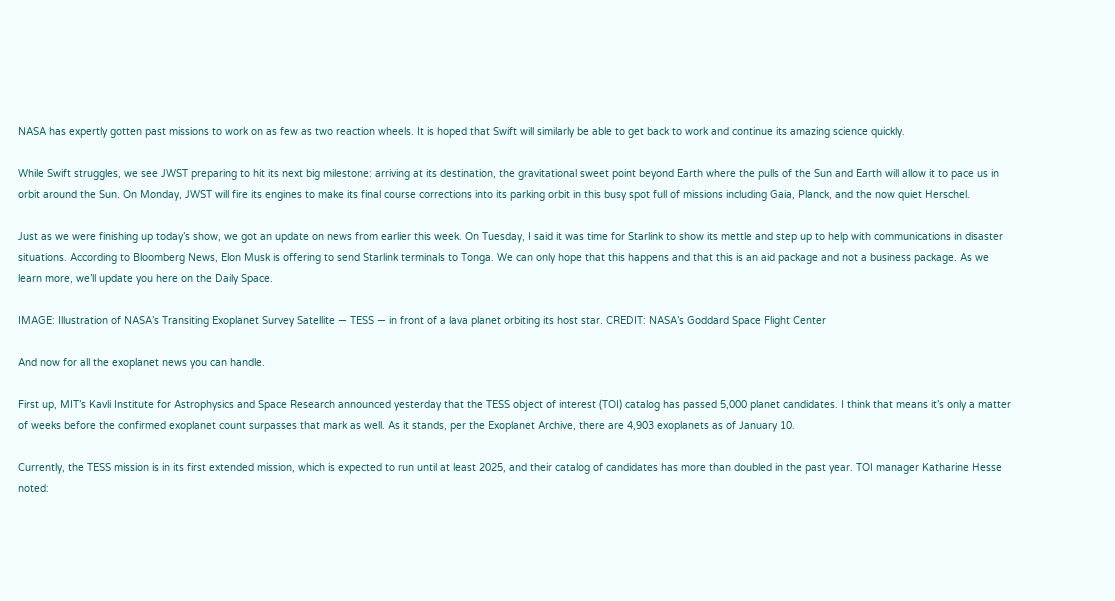NASA has expertly gotten past missions to work on as few as two reaction wheels. It is hoped that Swift will similarly be able to get back to work and continue its amazing science quickly.

While Swift struggles, we see JWST preparing to hit its next big milestone: arriving at its destination, the gravitational sweet point beyond Earth where the pulls of the Sun and Earth will allow it to pace us in orbit around the Sun. On Monday, JWST will fire its engines to make its final course corrections into its parking orbit in this busy spot full of missions including Gaia, Planck, and the now quiet Herschel.

Just as we were finishing up today’s show, we got an update on news from earlier this week. On Tuesday, I said it was time for Starlink to show its mettle and step up to help with communications in disaster situations. According to Bloomberg News, Elon Musk is offering to send Starlink terminals to Tonga. We can only hope that this happens and that this is an aid package and not a business package. As we learn more, we’ll update you here on the Daily Space.

IMAGE: Illustration of NASA’s Transiting Exoplanet Survey Satellite — TESS — in front of a lava planet orbiting its host star. CREDIT: NASA’s Goddard Space Flight Center

And now for all the exoplanet news you can handle.

First up, MIT’s Kavli Institute for Astrophysics and Space Research announced yesterday that the TESS object of interest (TOI) catalog has passed 5,000 planet candidates. I think that means it’s only a matter of weeks before the confirmed exoplanet count surpasses that mark as well. As it stands, per the Exoplanet Archive, there are 4,903 exoplanets as of January 10.

Currently, the TESS mission is in its first extended mission, which is expected to run until at least 2025, and their catalog of candidates has more than doubled in the past year. TOI manager Katharine Hesse noted: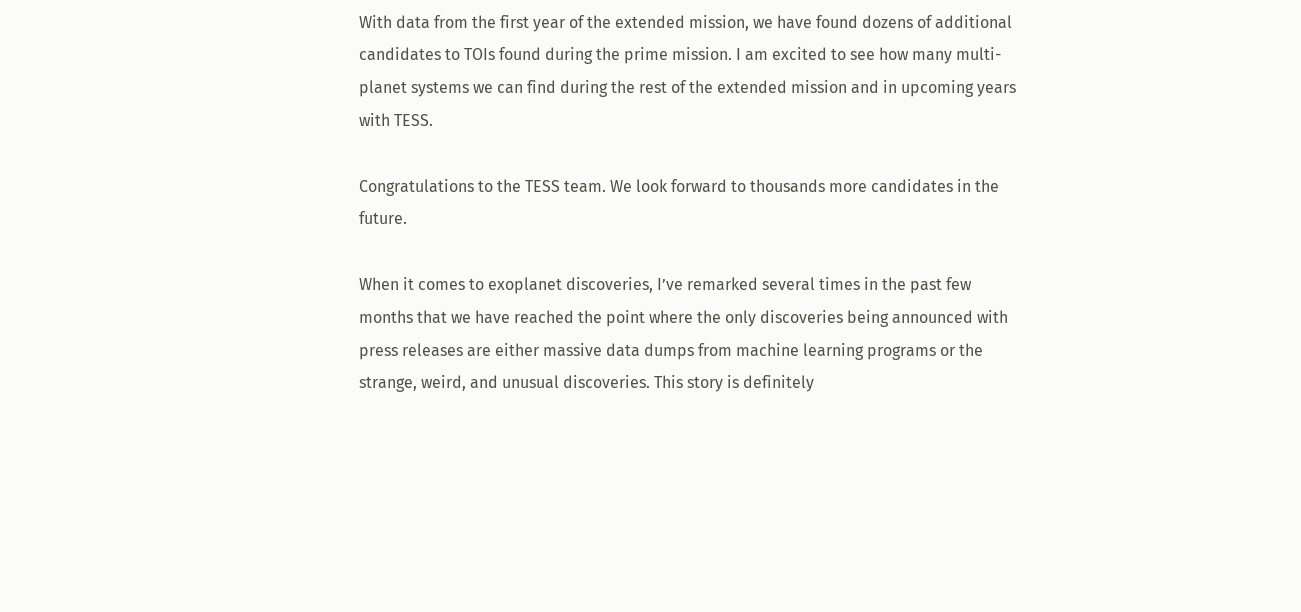With data from the first year of the extended mission, we have found dozens of additional candidates to TOIs found during the prime mission. I am excited to see how many multi-planet systems we can find during the rest of the extended mission and in upcoming years with TESS.

Congratulations to the TESS team. We look forward to thousands more candidates in the future.

When it comes to exoplanet discoveries, I’ve remarked several times in the past few months that we have reached the point where the only discoveries being announced with press releases are either massive data dumps from machine learning programs or the strange, weird, and unusual discoveries. This story is definitely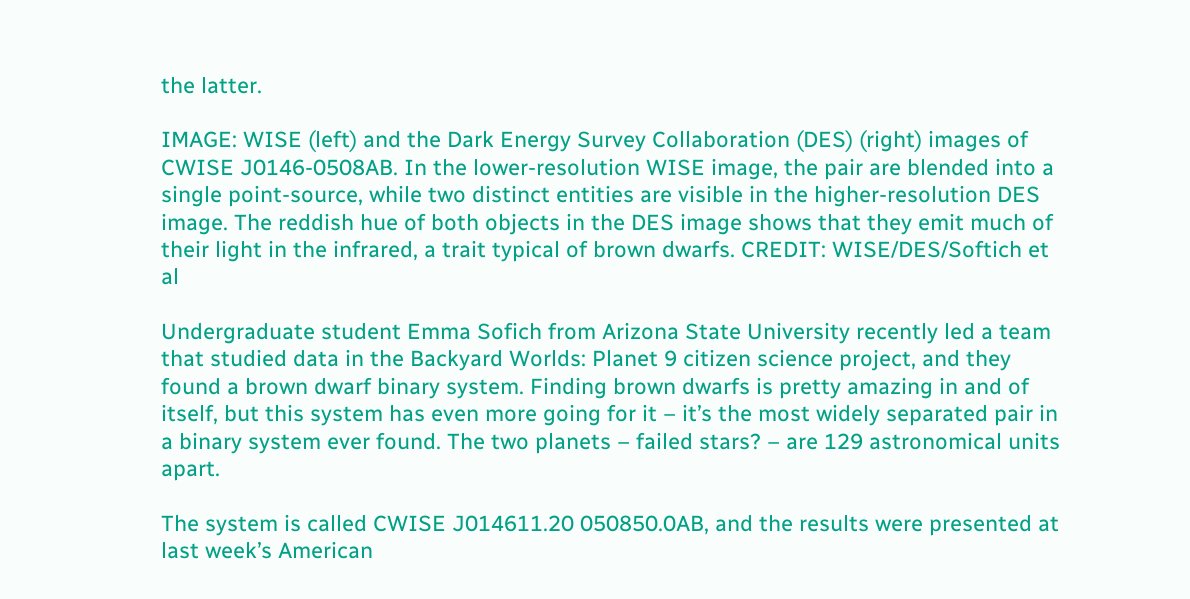the latter.

IMAGE: WISE (left) and the Dark Energy Survey Collaboration (DES) (right) images of CWISE J0146-0508AB. In the lower-resolution WISE image, the pair are blended into a single point-source, while two distinct entities are visible in the higher-resolution DES image. The reddish hue of both objects in the DES image shows that they emit much of their light in the infrared, a trait typical of brown dwarfs. CREDIT: WISE/DES/Softich et al

Undergraduate student Emma Sofich from Arizona State University recently led a team that studied data in the Backyard Worlds: Planet 9 citizen science project, and they found a brown dwarf binary system. Finding brown dwarfs is pretty amazing in and of itself, but this system has even more going for it – it’s the most widely separated pair in a binary system ever found. The two planets – failed stars? – are 129 astronomical units apart.

The system is called CWISE J014611.20 050850.0AB, and the results were presented at last week’s American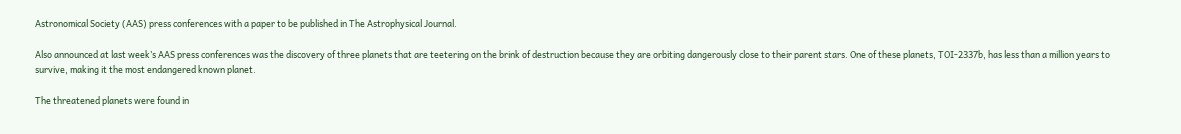Astronomical Society (AAS) press conferences with a paper to be published in The Astrophysical Journal.

Also announced at last week’s AAS press conferences was the discovery of three planets that are teetering on the brink of destruction because they are orbiting dangerously close to their parent stars. One of these planets, TOI-2337b, has less than a million years to survive, making it the most endangered known planet.

The threatened planets were found in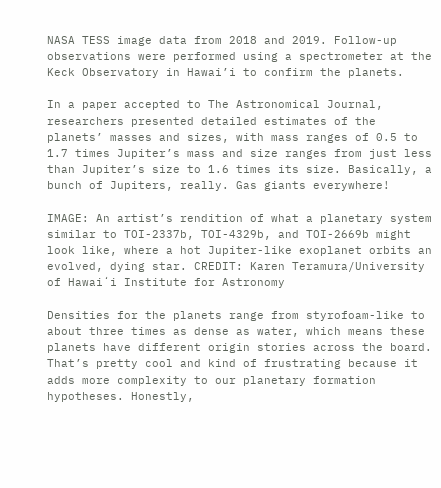NASA TESS image data from 2018 and 2019. Follow-up observations were performed using a spectrometer at the Keck Observatory in Hawai’i to confirm the planets.

In a paper accepted to The Astronomical Journal, researchers presented detailed estimates of the planets’ masses and sizes, with mass ranges of 0.5 to 1.7 times Jupiter’s mass and size ranges from just less than Jupiter’s size to 1.6 times its size. Basically, a bunch of Jupiters, really. Gas giants everywhere!

IMAGE: An artist’s rendition of what a planetary system similar to TOI-2337b, TOI-4329b, and TOI-2669b might look like, where a hot Jupiter-like exoplanet orbits an evolved, dying star. CREDIT: Karen Teramura/University of Hawaiʻi Institute for Astronomy

Densities for the planets range from styrofoam-like to about three times as dense as water, which means these planets have different origin stories across the board. That’s pretty cool and kind of frustrating because it adds more complexity to our planetary formation hypotheses. Honestly,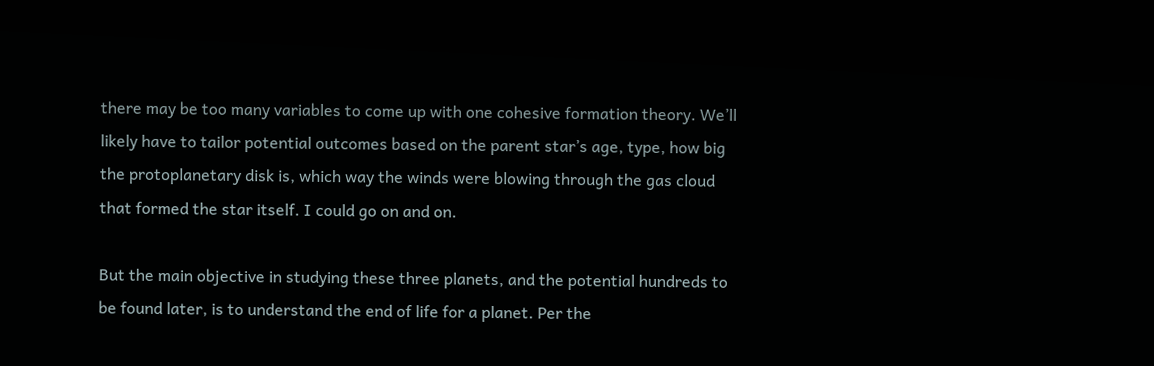there may be too many variables to come up with one cohesive formation theory. We’ll likely have to tailor potential outcomes based on the parent star’s age, type, how big the protoplanetary disk is, which way the winds were blowing through the gas cloud that formed the star itself. I could go on and on.

But the main objective in studying these three planets, and the potential hundreds to be found later, is to understand the end of life for a planet. Per the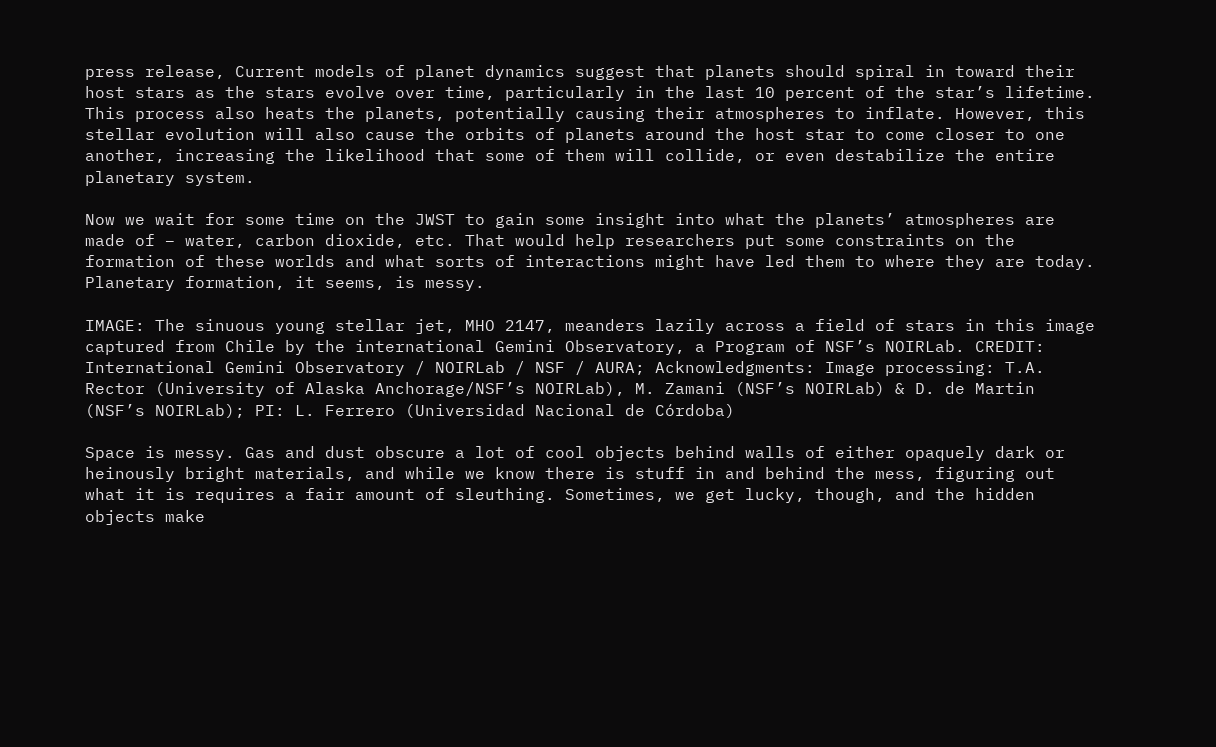press release, Current models of planet dynamics suggest that planets should spiral in toward their host stars as the stars evolve over time, particularly in the last 10 percent of the star’s lifetime. This process also heats the planets, potentially causing their atmospheres to inflate. However, this stellar evolution will also cause the orbits of planets around the host star to come closer to one another, increasing the likelihood that some of them will collide, or even destabilize the entire planetary system.

Now we wait for some time on the JWST to gain some insight into what the planets’ atmospheres are made of – water, carbon dioxide, etc. That would help researchers put some constraints on the formation of these worlds and what sorts of interactions might have led them to where they are today. Planetary formation, it seems, is messy.

IMAGE: The sinuous young stellar jet, MHO 2147, meanders lazily across a field of stars in this image captured from Chile by the international Gemini Observatory, a Program of NSF’s NOIRLab. CREDIT: International Gemini Observatory / NOIRLab / NSF / AURA; Acknowledgments: Image processing: T.A. Rector (University of Alaska Anchorage/NSF’s NOIRLab), M. Zamani (NSF’s NOIRLab) & D. de Martin (NSF’s NOIRLab); PI: L. Ferrero (Universidad Nacional de Córdoba)

Space is messy. Gas and dust obscure a lot of cool objects behind walls of either opaquely dark or heinously bright materials, and while we know there is stuff in and behind the mess, figuring out what it is requires a fair amount of sleuthing. Sometimes, we get lucky, though, and the hidden objects make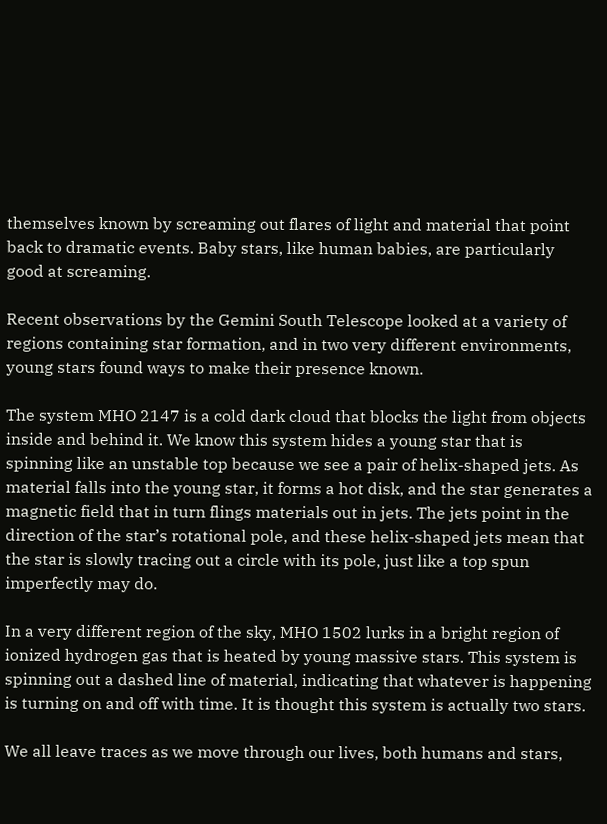themselves known by screaming out flares of light and material that point back to dramatic events. Baby stars, like human babies, are particularly good at screaming.

Recent observations by the Gemini South Telescope looked at a variety of regions containing star formation, and in two very different environments, young stars found ways to make their presence known.

The system MHO 2147 is a cold dark cloud that blocks the light from objects inside and behind it. We know this system hides a young star that is spinning like an unstable top because we see a pair of helix-shaped jets. As material falls into the young star, it forms a hot disk, and the star generates a magnetic field that in turn flings materials out in jets. The jets point in the direction of the star’s rotational pole, and these helix-shaped jets mean that the star is slowly tracing out a circle with its pole, just like a top spun imperfectly may do.

In a very different region of the sky, MHO 1502 lurks in a bright region of ionized hydrogen gas that is heated by young massive stars. This system is spinning out a dashed line of material, indicating that whatever is happening is turning on and off with time. It is thought this system is actually two stars.

We all leave traces as we move through our lives, both humans and stars,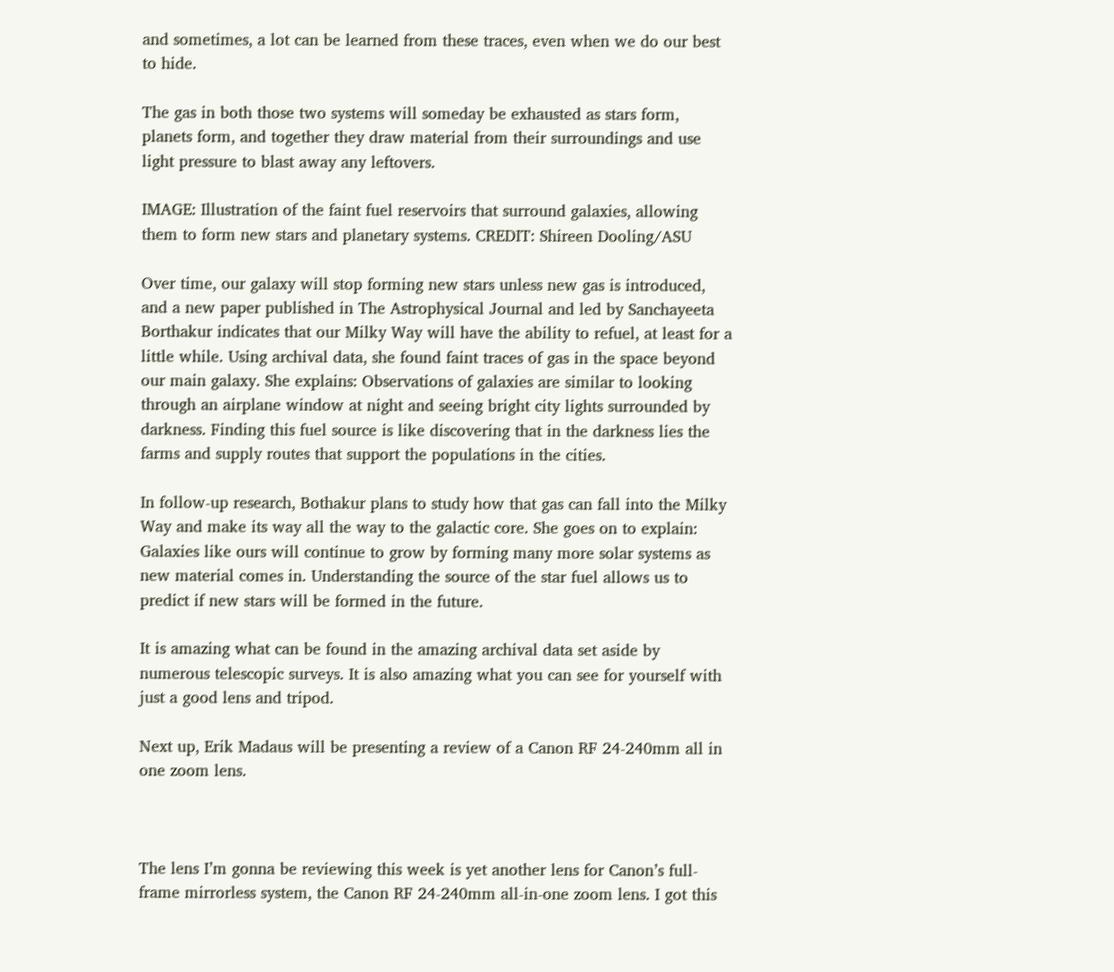and sometimes, a lot can be learned from these traces, even when we do our best to hide.

The gas in both those two systems will someday be exhausted as stars form, planets form, and together they draw material from their surroundings and use light pressure to blast away any leftovers.

IMAGE: Illustration of the faint fuel reservoirs that surround galaxies, allowing them to form new stars and planetary systems. CREDIT: Shireen Dooling/ASU

Over time, our galaxy will stop forming new stars unless new gas is introduced, and a new paper published in The Astrophysical Journal and led by Sanchayeeta Borthakur indicates that our Milky Way will have the ability to refuel, at least for a little while. Using archival data, she found faint traces of gas in the space beyond our main galaxy. She explains: Observations of galaxies are similar to looking through an airplane window at night and seeing bright city lights surrounded by darkness. Finding this fuel source is like discovering that in the darkness lies the farms and supply routes that support the populations in the cities.

In follow-up research, Bothakur plans to study how that gas can fall into the Milky Way and make its way all the way to the galactic core. She goes on to explain: Galaxies like ours will continue to grow by forming many more solar systems as new material comes in. Understanding the source of the star fuel allows us to predict if new stars will be formed in the future.

It is amazing what can be found in the amazing archival data set aside by numerous telescopic surveys. It is also amazing what you can see for yourself with just a good lens and tripod.

Next up, Erik Madaus will be presenting a review of a Canon RF 24-240mm all in one zoom lens.



The lens I’m gonna be reviewing this week is yet another lens for Canon’s full-frame mirrorless system, the Canon RF 24-240mm all-in-one zoom lens. I got this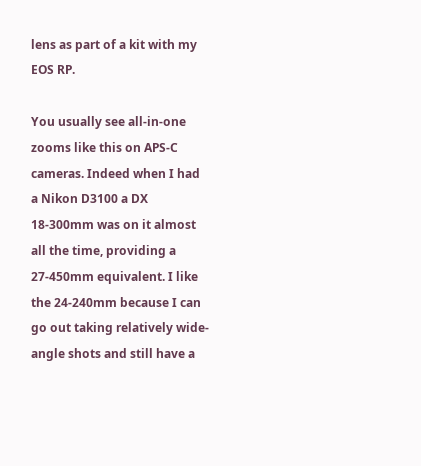lens as part of a kit with my EOS RP.

You usually see all-in-one zooms like this on APS-C cameras. Indeed when I had a Nikon D3100 a DX 18-300mm was on it almost all the time, providing a 27-450mm equivalent. I like the 24-240mm because I can go out taking relatively wide-angle shots and still have a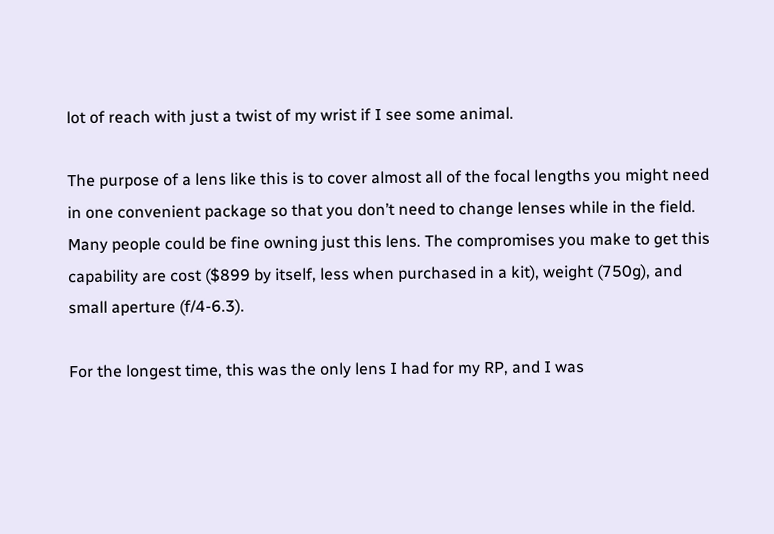lot of reach with just a twist of my wrist if I see some animal.

The purpose of a lens like this is to cover almost all of the focal lengths you might need in one convenient package so that you don’t need to change lenses while in the field. Many people could be fine owning just this lens. The compromises you make to get this capability are cost ($899 by itself, less when purchased in a kit), weight (750g), and small aperture (f/4-6.3).

For the longest time, this was the only lens I had for my RP, and I was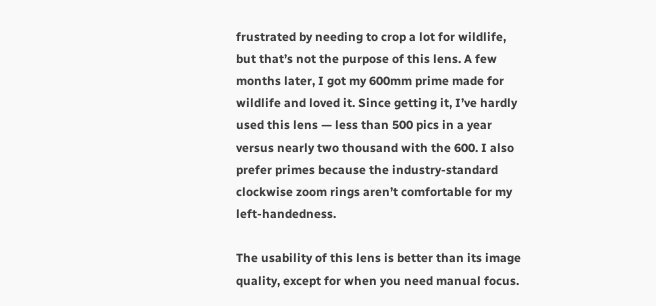frustrated by needing to crop a lot for wildlife, but that’s not the purpose of this lens. A few months later, I got my 600mm prime made for wildlife and loved it. Since getting it, I’ve hardly used this lens — less than 500 pics in a year versus nearly two thousand with the 600. I also prefer primes because the industry-standard clockwise zoom rings aren’t comfortable for my left-handedness.

The usability of this lens is better than its image quality, except for when you need manual focus.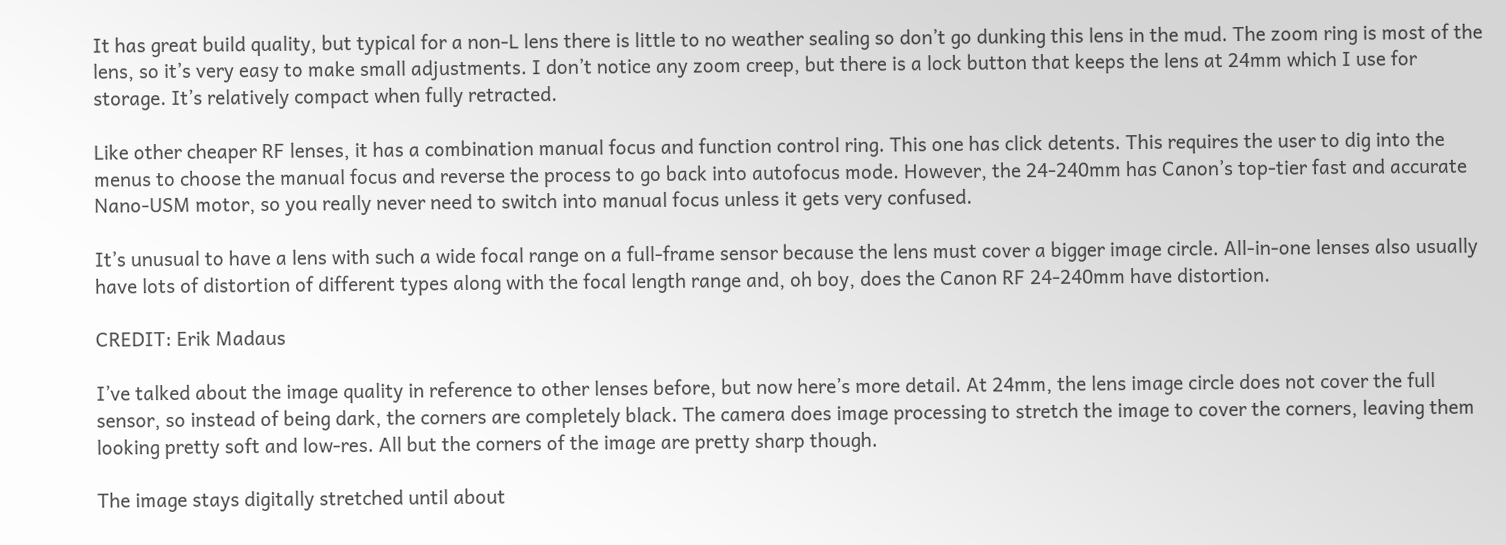It has great build quality, but typical for a non-L lens there is little to no weather sealing so don’t go dunking this lens in the mud. The zoom ring is most of the lens, so it’s very easy to make small adjustments. I don’t notice any zoom creep, but there is a lock button that keeps the lens at 24mm which I use for storage. It’s relatively compact when fully retracted.

Like other cheaper RF lenses, it has a combination manual focus and function control ring. This one has click detents. This requires the user to dig into the menus to choose the manual focus and reverse the process to go back into autofocus mode. However, the 24-240mm has Canon’s top-tier fast and accurate Nano-USM motor, so you really never need to switch into manual focus unless it gets very confused.

It’s unusual to have a lens with such a wide focal range on a full-frame sensor because the lens must cover a bigger image circle. All-in-one lenses also usually have lots of distortion of different types along with the focal length range and, oh boy, does the Canon RF 24-240mm have distortion.

CREDIT: Erik Madaus

I’ve talked about the image quality in reference to other lenses before, but now here’s more detail. At 24mm, the lens image circle does not cover the full sensor, so instead of being dark, the corners are completely black. The camera does image processing to stretch the image to cover the corners, leaving them looking pretty soft and low-res. All but the corners of the image are pretty sharp though.

The image stays digitally stretched until about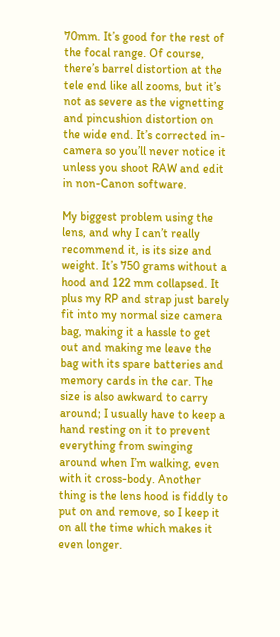70mm. It’s good for the rest of the focal range. Of course, there’s barrel distortion at the tele end like all zooms, but it’s not as severe as the vignetting and pincushion distortion on the wide end. It’s corrected in-camera so you’ll never notice it unless you shoot RAW and edit in non-Canon software.

My biggest problem using the lens, and why I can’t really recommend it, is its size and weight. It’s 750 grams without a hood and 122 mm collapsed. It plus my RP and strap just barely fit into my normal size camera bag, making it a hassle to get out and making me leave the bag with its spare batteries and memory cards in the car. The size is also awkward to carry around; I usually have to keep a hand resting on it to prevent everything from swinging around when I’m walking, even with it cross-body. Another thing is the lens hood is fiddly to put on and remove, so I keep it on all the time which makes it even longer.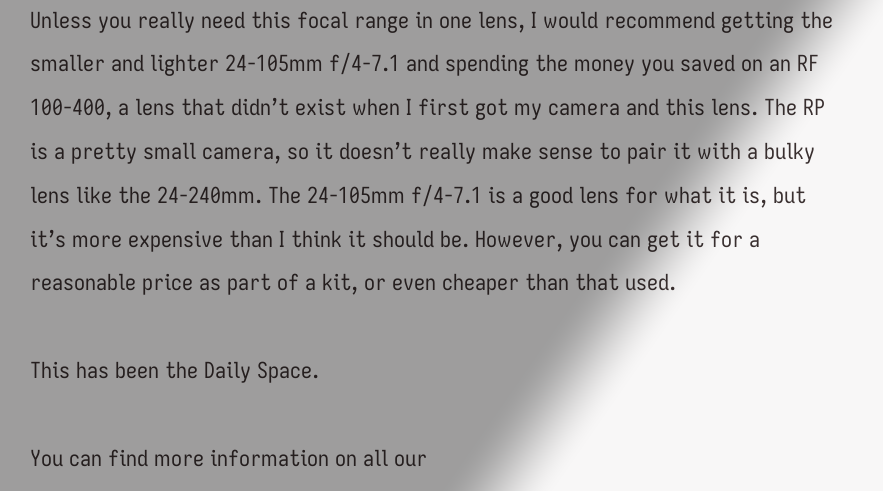Unless you really need this focal range in one lens, I would recommend getting the smaller and lighter 24-105mm f/4-7.1 and spending the money you saved on an RF 100-400, a lens that didn’t exist when I first got my camera and this lens. The RP is a pretty small camera, so it doesn’t really make sense to pair it with a bulky lens like the 24-240mm. The 24-105mm f/4-7.1 is a good lens for what it is, but it’s more expensive than I think it should be. However, you can get it for a reasonable price as part of a kit, or even cheaper than that used.

This has been the Daily Space.

You can find more information on all our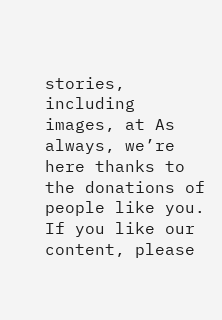stories, including images, at As always, we’re here thanks to the donations of people like you. If you like our content, please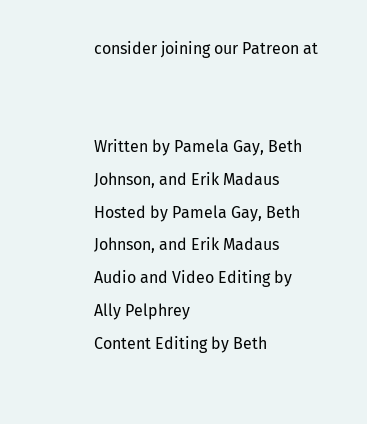consider joining our Patreon at


Written by Pamela Gay, Beth Johnson, and Erik Madaus
Hosted by Pamela Gay, Beth Johnson, and Erik Madaus
Audio and Video Editing by Ally Pelphrey
Content Editing by Beth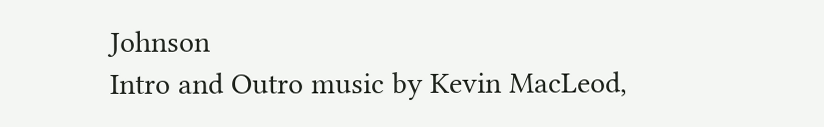Johnson
Intro and Outro music by Kevin MacLeod,